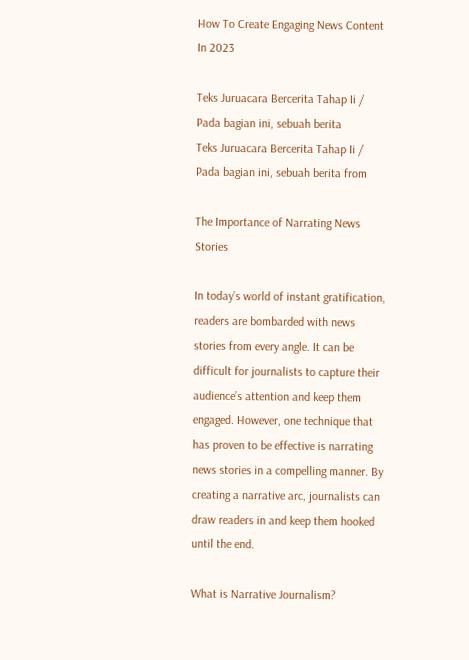How To Create Engaging News Content In 2023

Teks Juruacara Bercerita Tahap Ii / Pada bagian ini, sebuah berita
Teks Juruacara Bercerita Tahap Ii / Pada bagian ini, sebuah berita from

The Importance of Narrating News Stories

In today’s world of instant gratification, readers are bombarded with news stories from every angle. It can be difficult for journalists to capture their audience’s attention and keep them engaged. However, one technique that has proven to be effective is narrating news stories in a compelling manner. By creating a narrative arc, journalists can draw readers in and keep them hooked until the end.

What is Narrative Journalism?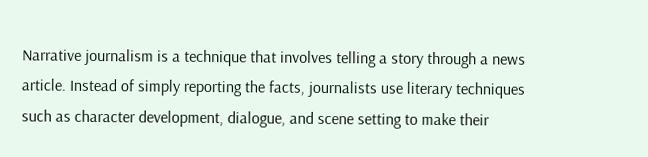Narrative journalism is a technique that involves telling a story through a news article. Instead of simply reporting the facts, journalists use literary techniques such as character development, dialogue, and scene setting to make their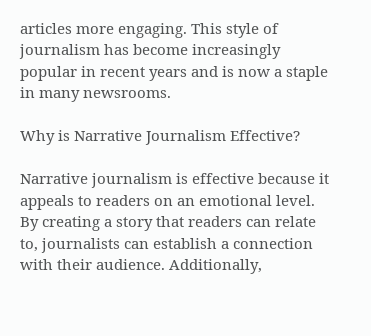articles more engaging. This style of journalism has become increasingly popular in recent years and is now a staple in many newsrooms.

Why is Narrative Journalism Effective?

Narrative journalism is effective because it appeals to readers on an emotional level. By creating a story that readers can relate to, journalists can establish a connection with their audience. Additionally,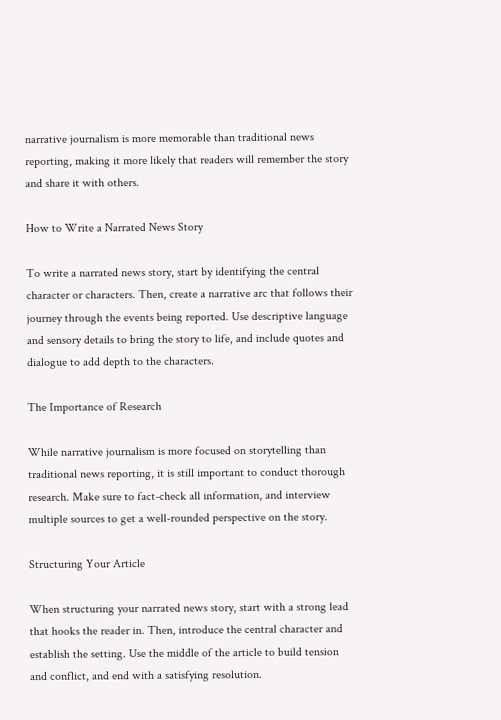narrative journalism is more memorable than traditional news reporting, making it more likely that readers will remember the story and share it with others.

How to Write a Narrated News Story

To write a narrated news story, start by identifying the central character or characters. Then, create a narrative arc that follows their journey through the events being reported. Use descriptive language and sensory details to bring the story to life, and include quotes and dialogue to add depth to the characters.

The Importance of Research

While narrative journalism is more focused on storytelling than traditional news reporting, it is still important to conduct thorough research. Make sure to fact-check all information, and interview multiple sources to get a well-rounded perspective on the story.

Structuring Your Article

When structuring your narrated news story, start with a strong lead that hooks the reader in. Then, introduce the central character and establish the setting. Use the middle of the article to build tension and conflict, and end with a satisfying resolution.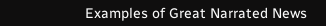Examples of Great Narrated News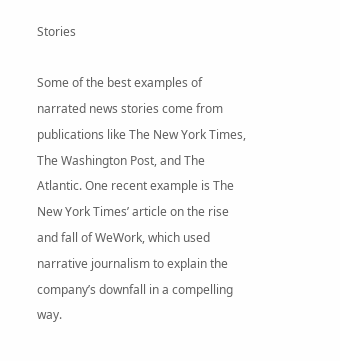Stories

Some of the best examples of narrated news stories come from publications like The New York Times, The Washington Post, and The Atlantic. One recent example is The New York Times’ article on the rise and fall of WeWork, which used narrative journalism to explain the company’s downfall in a compelling way.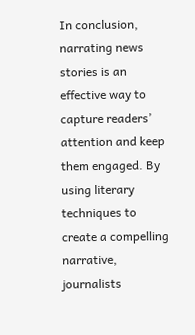In conclusion, narrating news stories is an effective way to capture readers’ attention and keep them engaged. By using literary techniques to create a compelling narrative, journalists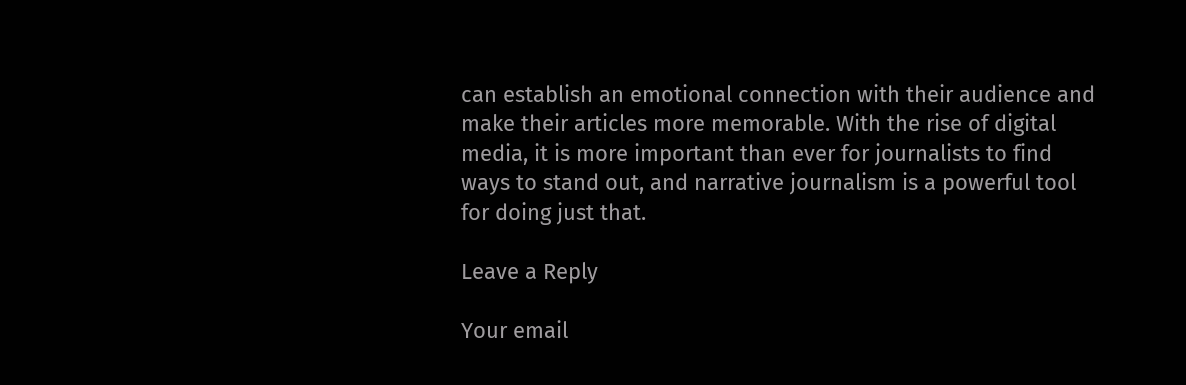can establish an emotional connection with their audience and make their articles more memorable. With the rise of digital media, it is more important than ever for journalists to find ways to stand out, and narrative journalism is a powerful tool for doing just that.

Leave a Reply

Your email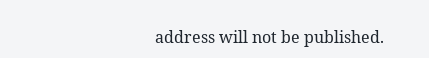address will not be published.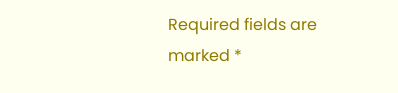Required fields are marked *